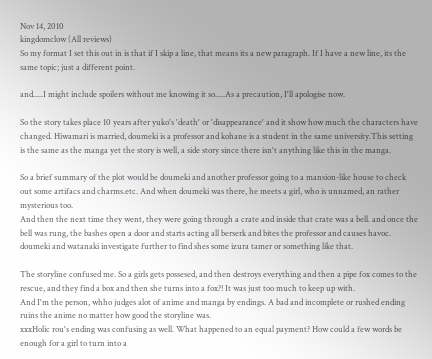Nov 14, 2010
kingdomclow (All reviews)
So my format I set this out in is that if I skip a line, that means its a new paragraph. If I have a new line, its the same topic; just a different point.

and.....I might include spoilers without me knowing it so.....As a precaution, I'll apologise now.

So the story takes place 10 years after yuko's 'death' or 'disappearance' and it show how much the characters have changed. Hiwamari is married, doumeki is a professor and kohane is a student in the same university.This setting is the same as the manga yet the story is well, a side story since there isn't anything like this in the manga.

So a brief summary of the plot would be doumeki and another professor going to a mansion-like house to check out some artifacs and charms.etc. And when doumeki was there, he meets a girl, who is unnamed, an rather mysterious too.
And then the next time they went, they were going through a crate and inside that crate was a bell. and once the bell was rung, the bashes open a door and starts acting all berserk and bites the professor and causes havoc.
doumeki and watanaki investigate further to find shes some izura tamer or something like that.

The storyline confused me. So a girls gets possesed, and then destroys everything and then a pipe fox comes to the rescue, and they find a box and then she turns into a fox?! It was just too much to keep up with.
And I'm the person, whho judges alot of anime and manga by endings. A bad and incomplete or rushed ending ruins the anime no matter how good the storyline was.
xxxHolic rou's ending was confusing as well. What happened to an equal payment? How could a few words be enough for a girl to turn into a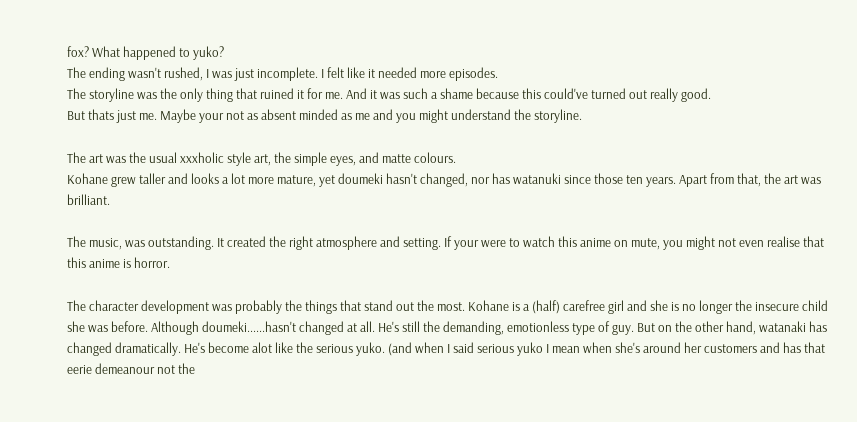fox? What happened to yuko?
The ending wasn't rushed, I was just incomplete. I felt like it needed more episodes.
The storyline was the only thing that ruined it for me. And it was such a shame because this could've turned out really good.
But thats just me. Maybe your not as absent minded as me and you might understand the storyline.

The art was the usual xxxholic style art, the simple eyes, and matte colours.
Kohane grew taller and looks a lot more mature, yet doumeki hasn't changed, nor has watanuki since those ten years. Apart from that, the art was brilliant.

The music, was outstanding. It created the right atmosphere and setting. If your were to watch this anime on mute, you might not even realise that this anime is horror.

The character development was probably the things that stand out the most. Kohane is a (half) carefree girl and she is no longer the insecure child she was before. Although doumeki......hasn't changed at all. He's still the demanding, emotionless type of guy. But on the other hand, watanaki has changed dramatically. He's become alot like the serious yuko. (and when I said serious yuko I mean when she's around her customers and has that eerie demeanour not the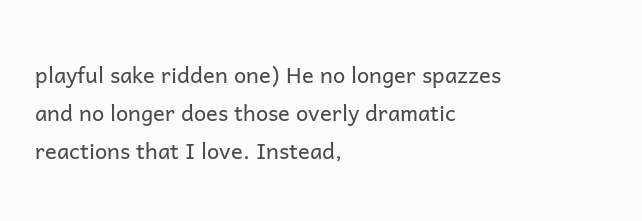playful sake ridden one) He no longer spazzes and no longer does those overly dramatic reactions that I love. Instead,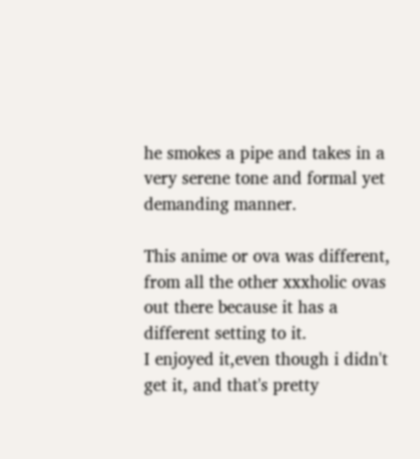he smokes a pipe and takes in a very serene tone and formal yet demanding manner.

This anime or ova was different, from all the other xxxholic ovas out there because it has a different setting to it.
I enjoyed it,even though i didn't get it, and that's pretty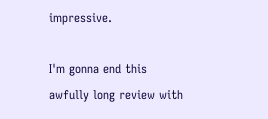impressive.

I'm gonna end this awfully long review with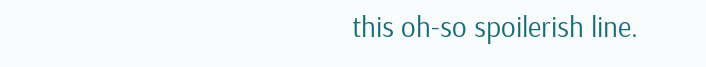this oh-so spoilerish line.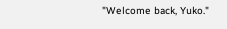"Welcome back, Yuko."